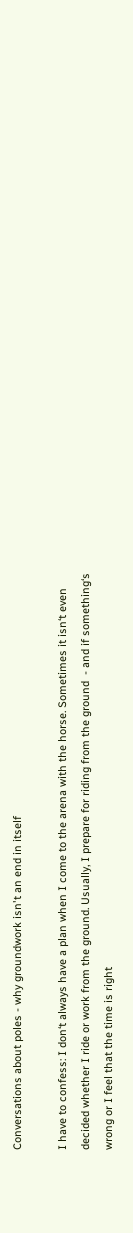Conversations about poles - why groundwork isn't an end in itself

I have to confess: I don‘t always have a plan when I come to the arena with the horse. Sometimes it isn‘t even decided whether I ride or work from the ground. Usually, I prepare for riding from the ground  - and if something‘s wrong or I feel that the time is right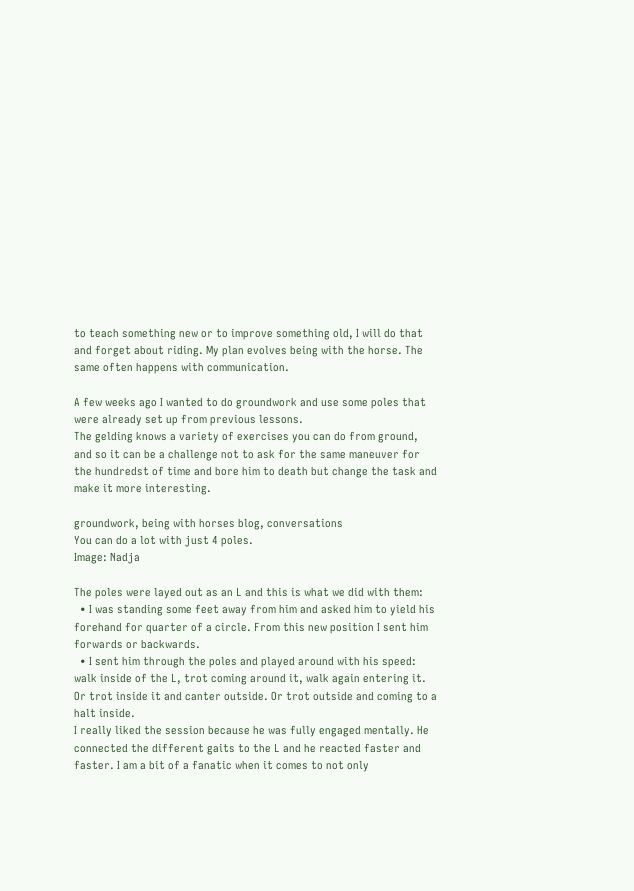to teach something new or to improve something old, I will do that and forget about riding. My plan evolves being with the horse. The same often happens with communication.

A few weeks ago I wanted to do groundwork and use some poles that were already set up from previous lessons.
The gelding knows a variety of exercises you can do from ground, and so it can be a challenge not to ask for the same maneuver for the hundredst of time and bore him to death but change the task and make it more interesting.

groundwork, being with horses blog, conversations
You can do a lot with just 4 poles.
Image: Nadja

The poles were layed out as an L and this is what we did with them:
  • I was standing some feet away from him and asked him to yield his forehand for quarter of a circle. From this new position I sent him forwards or backwards.
  • I sent him through the poles and played around with his speed: walk inside of the L, trot coming around it, walk again entering it. Or trot inside it and canter outside. Or trot outside and coming to a halt inside.
I really liked the session because he was fully engaged mentally. He connected the different gaits to the L and he reacted faster and faster. I am a bit of a fanatic when it comes to not only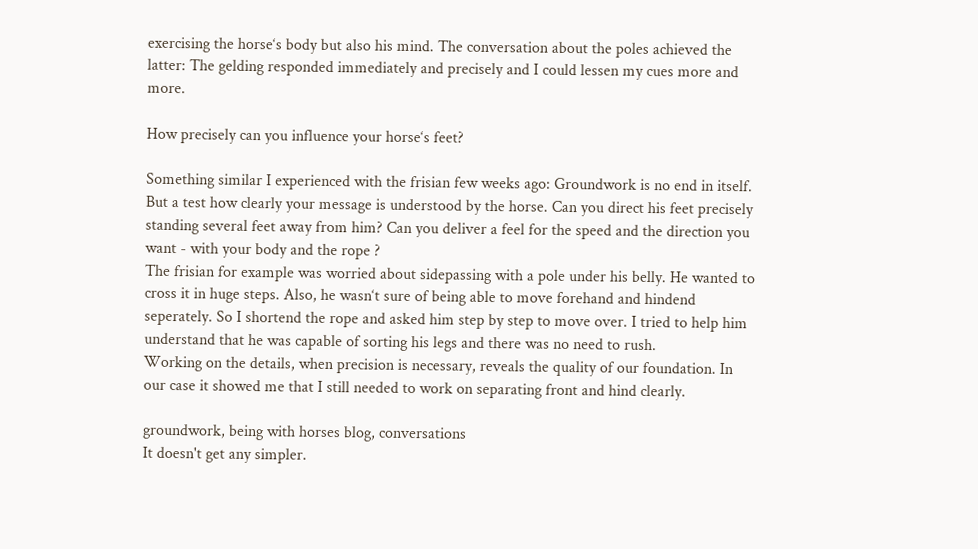exercising the horse‘s body but also his mind. The conversation about the poles achieved the latter: The gelding responded immediately and precisely and I could lessen my cues more and more.

How precisely can you influence your horse‘s feet?

Something similar I experienced with the frisian few weeks ago: Groundwork is no end in itself. But a test how clearly your message is understood by the horse. Can you direct his feet precisely standing several feet away from him? Can you deliver a feel for the speed and the direction you want - with your body and the rope ?
The frisian for example was worried about sidepassing with a pole under his belly. He wanted to cross it in huge steps. Also, he wasn‘t sure of being able to move forehand and hindend seperately. So I shortend the rope and asked him step by step to move over. I tried to help him understand that he was capable of sorting his legs and there was no need to rush.
Working on the details, when precision is necessary, reveals the quality of our foundation. In our case it showed me that I still needed to work on separating front and hind clearly.

groundwork, being with horses blog, conversations
It doesn't get any simpler.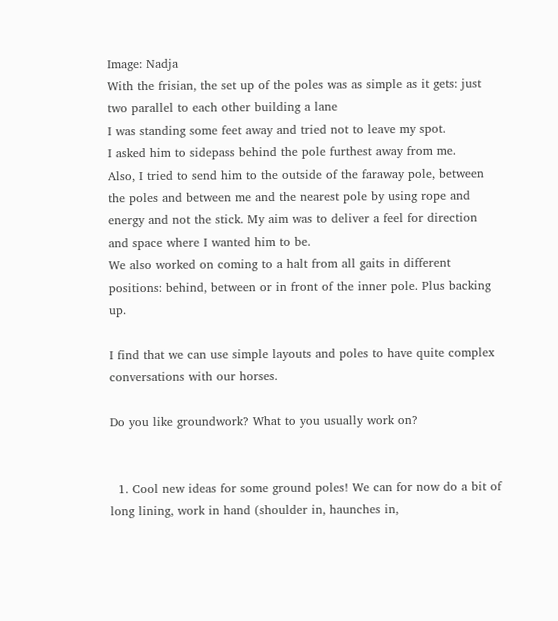Image: Nadja
With the frisian, the set up of the poles was as simple as it gets: just two parallel to each other building a lane
I was standing some feet away and tried not to leave my spot.
I asked him to sidepass behind the pole furthest away from me.
Also, I tried to send him to the outside of the faraway pole, between the poles and between me and the nearest pole by using rope and energy and not the stick. My aim was to deliver a feel for direction and space where I wanted him to be.
We also worked on coming to a halt from all gaits in different positions: behind, between or in front of the inner pole. Plus backing up.

I find that we can use simple layouts and poles to have quite complex conversations with our horses.

Do you like groundwork? What to you usually work on?


  1. Cool new ideas for some ground poles! We can for now do a bit of long lining, work in hand (shoulder in, haunches in,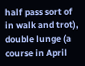half pass sort of in walk and trot), double lunge (a course in April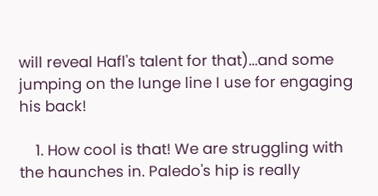will reveal Hafl's talent for that)...and some jumping on the lunge line I use for engaging his back!

    1. How cool is that! We are struggling with the haunches in. Paledo's hip is really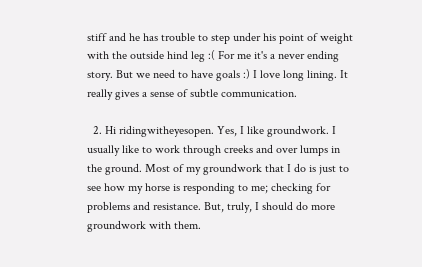stiff and he has trouble to step under his point of weight with the outside hind leg :( For me it's a never ending story. But we need to have goals :) I love long lining. It really gives a sense of subtle communication.

  2. Hi ridingwitheyesopen. Yes, I like groundwork. I usually like to work through creeks and over lumps in the ground. Most of my groundwork that I do is just to see how my horse is responding to me; checking for problems and resistance. But, truly, I should do more groundwork with them.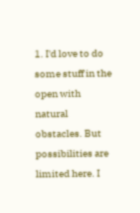1. I'd love to do some stuff in the open with natural obstacles. But possibilities are limited here. I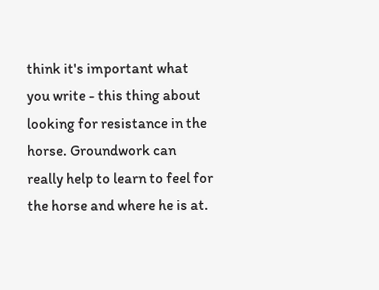think it's important what you write - this thing about looking for resistance in the horse. Groundwork can really help to learn to feel for the horse and where he is at.